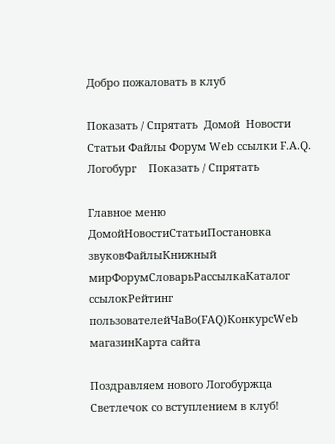Добро пожаловать в клуб

Показать / Спрятать  Домой  Новости Статьи Файлы Форум Web ссылки F.A.Q. Логобург    Показать / Спрятать

Главное меню
ДомойНовостиСтатьиПостановка звуковФайлыКнижный мирФорумСловарьРассылкаКаталог ссылокРейтинг пользователейЧаВо(FAQ)КонкурсWeb магазинКарта сайта

Поздравляем нового Логобуржца Светлечок со вступлением в клуб!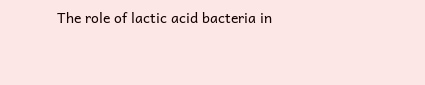The role of lactic acid bacteria in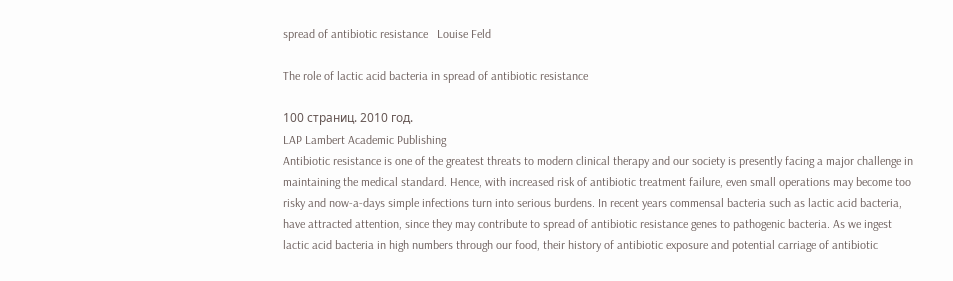spread of antibiotic resistance   Louise Feld

The role of lactic acid bacteria in spread of antibiotic resistance

100 страниц. 2010 год.
LAP Lambert Academic Publishing
Antibiotic resistance is one of the greatest threats to modern clinical therapy and our society is presently facing a major challenge in maintaining the medical standard. Hence, with increased risk of antibiotic treatment failure, even small operations may become too risky and now-a-days simple infections turn into serious burdens. In recent years commensal bacteria such as lactic acid bacteria, have attracted attention, since they may contribute to spread of antibiotic resistance genes to pathogenic bacteria. As we ingest lactic acid bacteria in high numbers through our food, their history of antibiotic exposure and potential carriage of antibiotic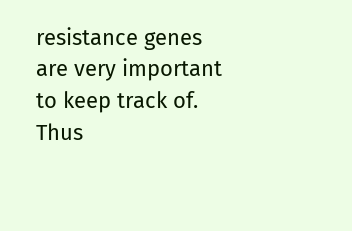resistance genes are very important to keep track of. Thus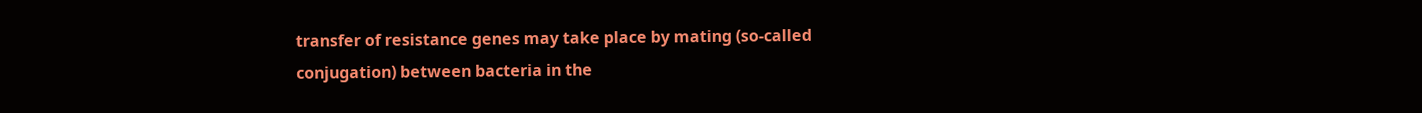transfer of resistance genes may take place by mating (so-called conjugation) between bacteria in the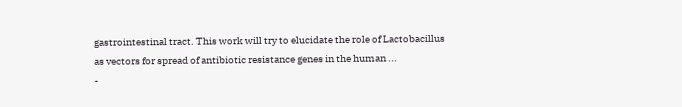gastrointestinal tract. This work will try to elucidate the role of Lactobacillus as vectors for spread of antibiotic resistance genes in the human ...
-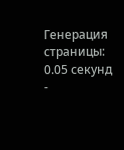Генерация страницы: 0.05 секунд -